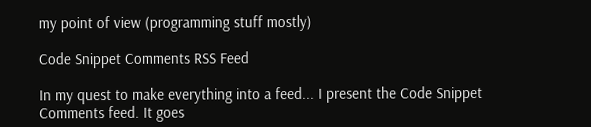my point of view (programming stuff mostly)

Code Snippet Comments RSS Feed

In my quest to make everything into a feed... I present the Code Snippet Comments feed. It goes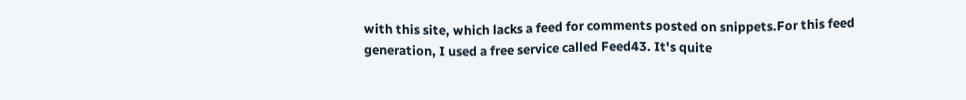with this site, which lacks a feed for comments posted on snippets.For this feed generation, I used a free service called Feed43. It's quite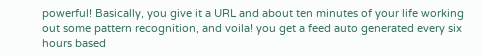powerful! Basically, you give it a URL and about ten minutes of your life working out some pattern recognition, and voila! you get a feed auto generated every six hours based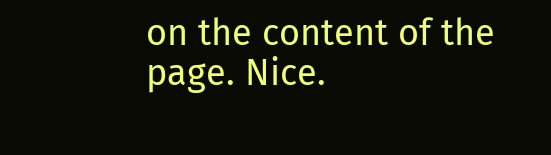on the content of the page. Nice.